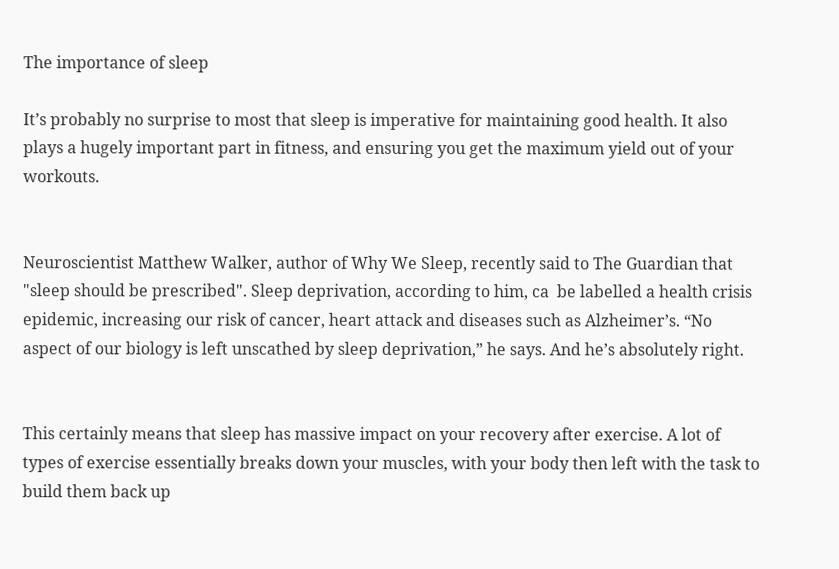The importance of sleep

It’s probably no surprise to most that sleep is imperative for maintaining good health. It also plays a hugely important part in fitness, and ensuring you get the maximum yield out of your workouts.


Neuroscientist Matthew Walker, author of Why We Sleep, recently said to The Guardian that "sleep should be prescribed". Sleep deprivation, according to him, ca  be labelled a health crisis epidemic, increasing our risk of cancer, heart attack and diseases such as Alzheimer’s. “No aspect of our biology is left unscathed by sleep deprivation,” he says. And he’s absolutely right.


This certainly means that sleep has massive impact on your recovery after exercise. A lot of types of exercise essentially breaks down your muscles, with your body then left with the task to build them back up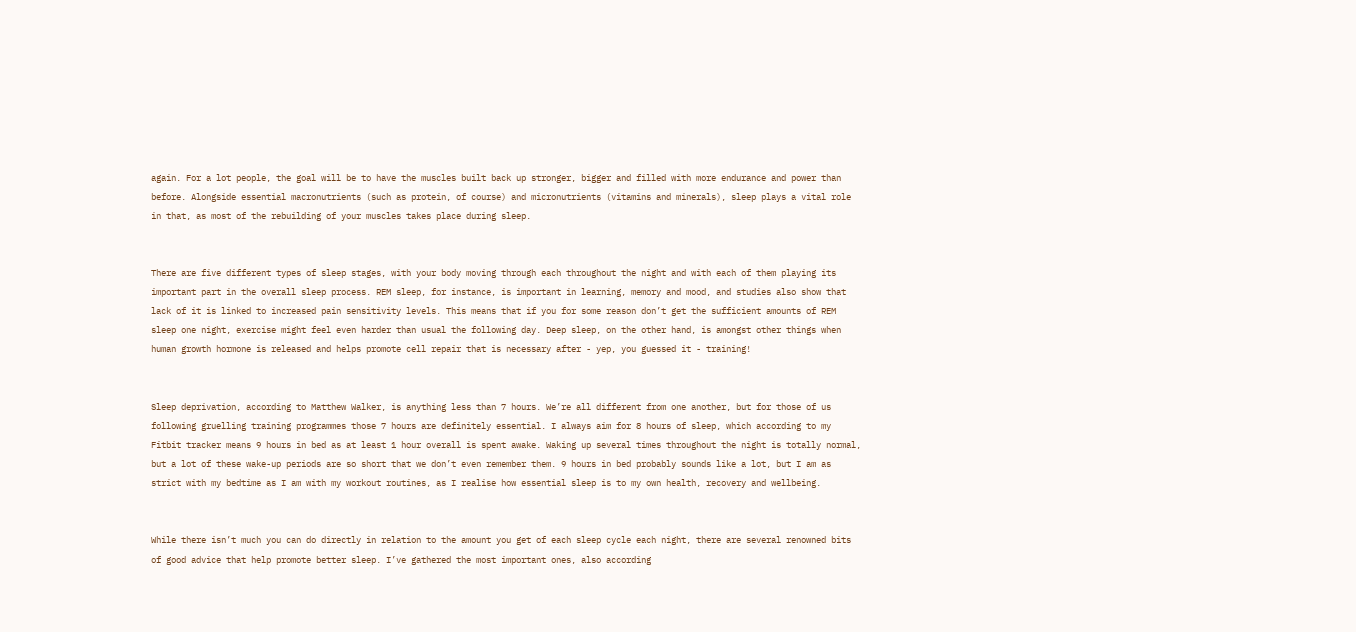again. For a lot people, the goal will be to have the muscles built back up stronger, bigger and filled with more endurance and power than before. Alongside essential macronutrients (such as protein, of course) and micronutrients (vitamins and minerals), sleep plays a vital role in that, as most of the rebuilding of your muscles takes place during sleep.


There are five different types of sleep stages, with your body moving through each throughout the night and with each of them playing its important part in the overall sleep process. REM sleep, for instance, is important in learning, memory and mood, and studies also show that lack of it is linked to increased pain sensitivity levels. This means that if you for some reason don’t get the sufficient amounts of REM sleep one night, exercise might feel even harder than usual the following day. Deep sleep, on the other hand, is amongst other things when human growth hormone is released and helps promote cell repair that is necessary after - yep, you guessed it - training!


Sleep deprivation, according to Matthew Walker, is anything less than 7 hours. We’re all different from one another, but for those of us following gruelling training programmes those 7 hours are definitely essential. I always aim for 8 hours of sleep, which according to my Fitbit tracker means 9 hours in bed as at least 1 hour overall is spent awake. Waking up several times throughout the night is totally normal, but a lot of these wake-up periods are so short that we don’t even remember them. 9 hours in bed probably sounds like a lot, but I am as strict with my bedtime as I am with my workout routines, as I realise how essential sleep is to my own health, recovery and wellbeing.


While there isn’t much you can do directly in relation to the amount you get of each sleep cycle each night, there are several renowned bits of good advice that help promote better sleep. I’ve gathered the most important ones, also according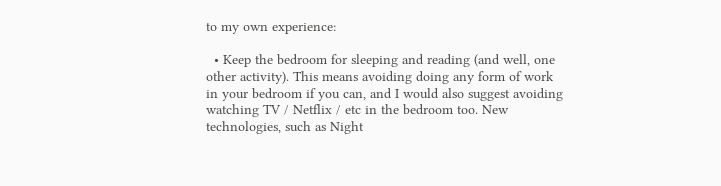to my own experience:

  • Keep the bedroom for sleeping and reading (and well, one other activity). This means avoiding doing any form of work in your bedroom if you can, and I would also suggest avoiding watching TV / Netflix / etc in the bedroom too. New technologies, such as Night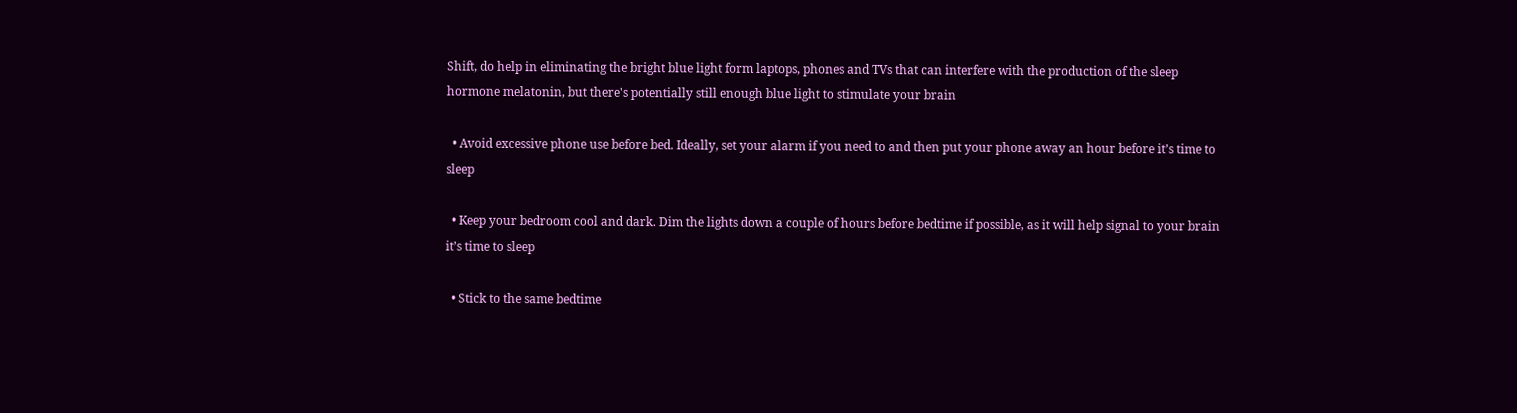Shift, do help in eliminating the bright blue light form laptops, phones and TVs that can interfere with the production of the sleep hormone melatonin, but there's potentially still enough blue light to stimulate your brain

  • Avoid excessive phone use before bed. Ideally, set your alarm if you need to and then put your phone away an hour before it’s time to sleep

  • Keep your bedroom cool and dark. Dim the lights down a couple of hours before bedtime if possible, as it will help signal to your brain it’s time to sleep

  • Stick to the same bedtime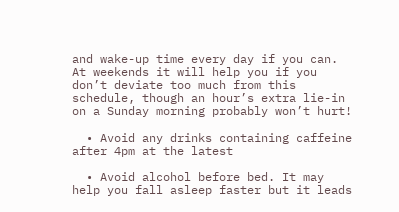and wake-up time every day if you can. At weekends it will help you if you don’t deviate too much from this schedule, though an hour’s extra lie-in on a Sunday morning probably won’t hurt!

  • Avoid any drinks containing caffeine after 4pm at the latest

  • Avoid alcohol before bed. It may help you fall asleep faster but it leads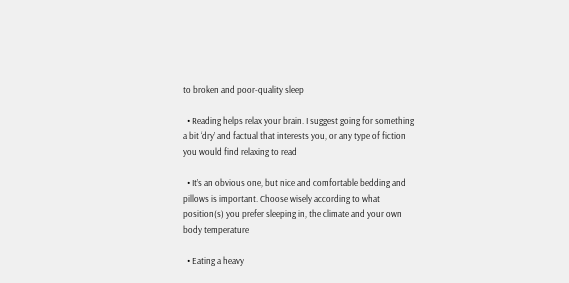to broken and poor-quality sleep

  • Reading helps relax your brain. I suggest going for something a bit ‘dry’ and factual that interests you, or any type of fiction you would find relaxing to read

  • It’s an obvious one, but nice and comfortable bedding and pillows is important. Choose wisely according to what position(s) you prefer sleeping in, the climate and your own body temperature

  • Eating a heavy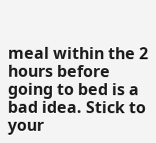meal within the 2 hours before going to bed is a bad idea. Stick to your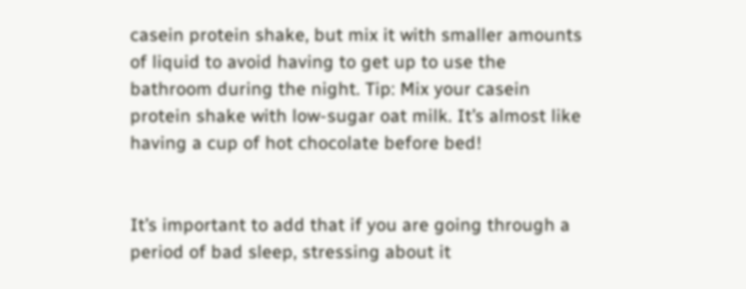casein protein shake, but mix it with smaller amounts of liquid to avoid having to get up to use the bathroom during the night. Tip: Mix your casein protein shake with low-sugar oat milk. It’s almost like having a cup of hot chocolate before bed!


It’s important to add that if you are going through a period of bad sleep, stressing about it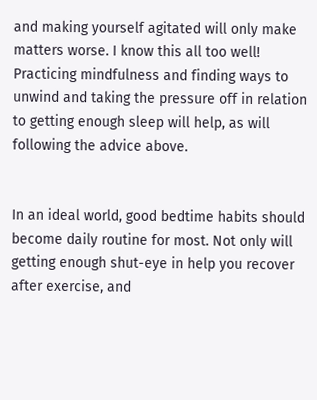and making yourself agitated will only make matters worse. I know this all too well! Practicing mindfulness and finding ways to unwind and taking the pressure off in relation to getting enough sleep will help, as will following the advice above.


In an ideal world, good bedtime habits should become daily routine for most. Not only will getting enough shut-eye in help you recover after exercise, and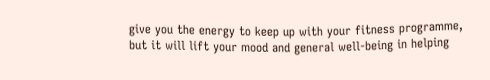give you the energy to keep up with your fitness programme, but it will lift your mood and general well-being in helping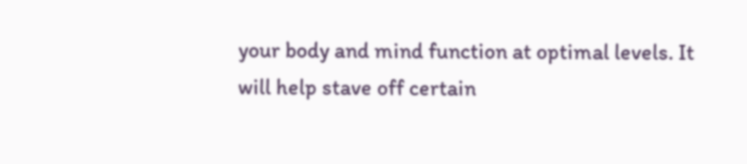your body and mind function at optimal levels. It will help stave off certain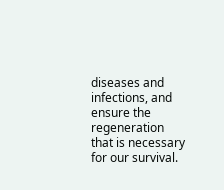diseases and infections, and ensure the regeneration that is necessary for our survival.